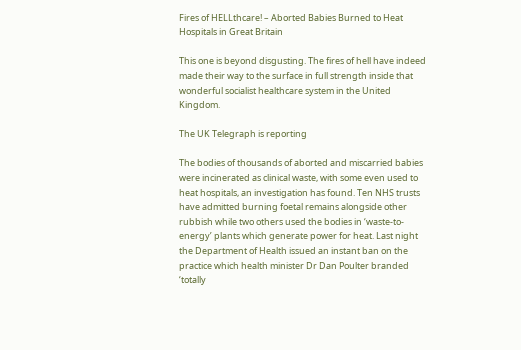Fires of HELLthcare! – Aborted Babies Burned to Heat Hospitals in Great Britain

This one is beyond disgusting. The fires of hell have indeed made their way to the surface in full strength inside that wonderful socialist healthcare system in the United Kingdom.

The UK Telegraph is reporting

The bodies of thousands of aborted and miscarried babies were incinerated as clinical waste, with some even used to heat hospitals, an investigation has found. Ten NHS trusts have admitted burning foetal remains alongside other rubbish while two others used the bodies in ‘waste-to-energy’ plants which generate power for heat. Last night the Department of Health issued an instant ban on the practice which health minister Dr Dan Poulter branded ‘totally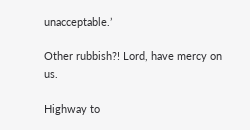unacceptable.’

Other rubbish?! Lord, have mercy on us.

Highway to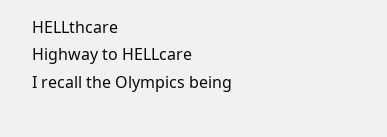HELLthcare
Highway to HELLcare
I recall the Olympics being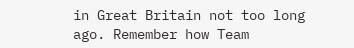in Great Britain not too long ago. Remember how Team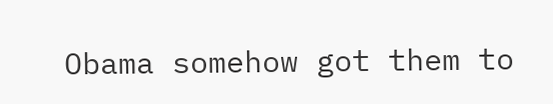Obama somehow got them to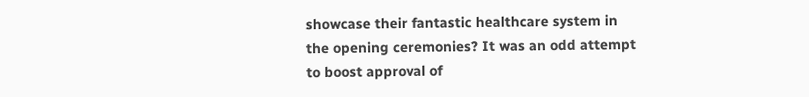showcase their fantastic healthcare system in the opening ceremonies? It was an odd attempt to boost approval of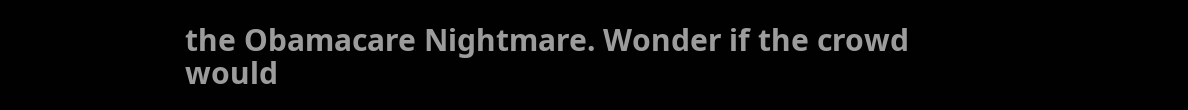the Obamacare Nightmare. Wonder if the crowd would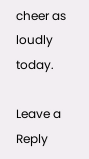cheer as loudly today.

Leave a Reply